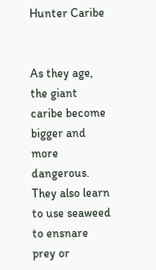Hunter Caribe


As they age, the giant caribe become bigger and more dangerous. They also learn to use seaweed to ensnare prey or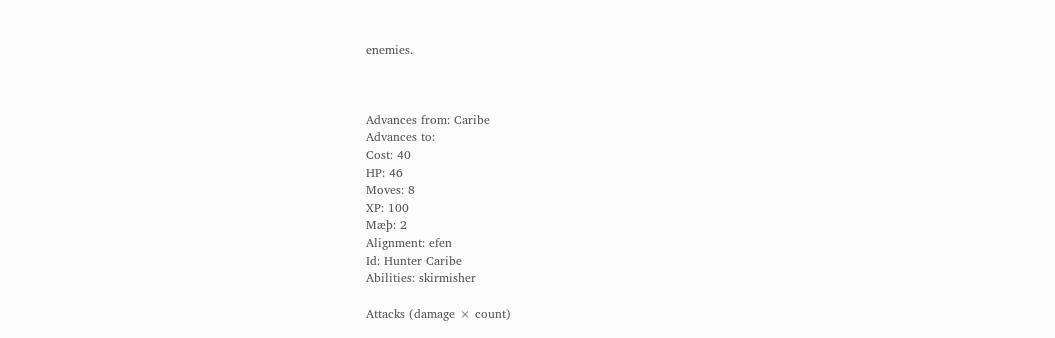enemies.



Advances from: Caribe
Advances to:
Cost: 40
HP: 46
Moves: 8
XP: 100
Mæþ: 2
Alignment: efen
Id: Hunter Caribe
Abilities: skirmisher

Attacks (damage × count)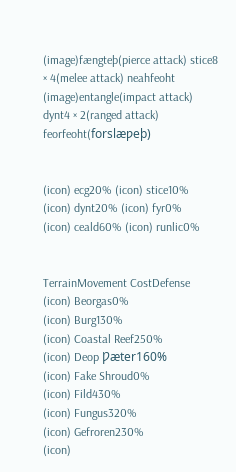(image)fængteþ(pierce attack) stice8 × 4(melee attack) neahfeoht
(image)entangle(impact attack) dynt4 × 2(ranged attack) feorfeoht(forslæƿeþ)


(icon) ecg20% (icon) stice10%
(icon) dynt20% (icon) fyr0%
(icon) ceald60% (icon) runlic0%


TerrainMovement CostDefense
(icon) Beorgas0%
(icon) Burg130%
(icon) Coastal Reef250%
(icon) Deop Ƿæter160%
(icon) Fake Shroud0%
(icon) Fild430%
(icon) Fungus320%
(icon) Gefroren230%
(icon)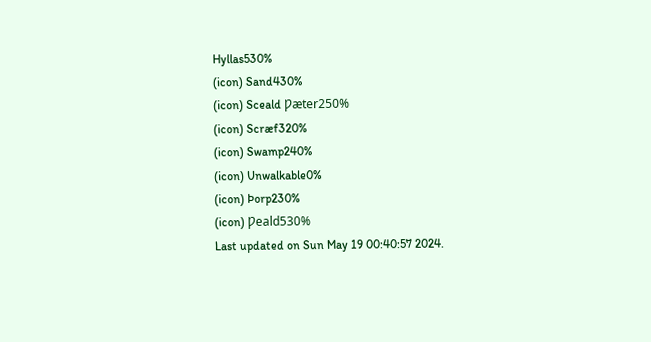Hyllas530%
(icon) Sand430%
(icon) Sceald Ƿæter250%
(icon) Scræf320%
(icon) Swamp240%
(icon) Unwalkable0%
(icon) Þorp230%
(icon) Ƿeald530%
Last updated on Sun May 19 00:40:57 2024.